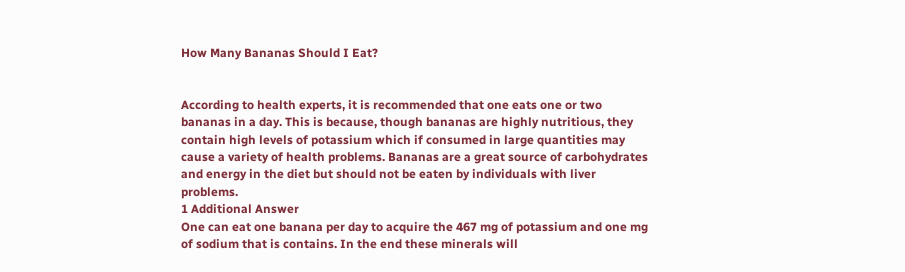How Many Bananas Should I Eat?


According to health experts, it is recommended that one eats one or two bananas in a day. This is because, though bananas are highly nutritious, they contain high levels of potassium which if consumed in large quantities may cause a variety of health problems. Bananas are a great source of carbohydrates and energy in the diet but should not be eaten by individuals with liver problems.
1 Additional Answer
One can eat one banana per day to acquire the 467 mg of potassium and one mg of sodium that is contains. In the end these minerals will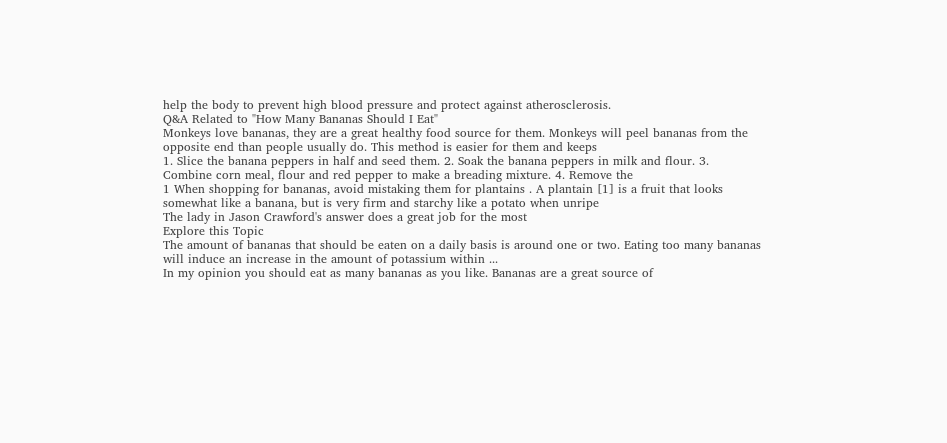help the body to prevent high blood pressure and protect against atherosclerosis.
Q&A Related to "How Many Bananas Should I Eat"
Monkeys love bananas, they are a great healthy food source for them. Monkeys will peel bananas from the opposite end than people usually do. This method is easier for them and keeps
1. Slice the banana peppers in half and seed them. 2. Soak the banana peppers in milk and flour. 3. Combine corn meal, flour and red pepper to make a breading mixture. 4. Remove the
1 When shopping for bananas, avoid mistaking them for plantains . A plantain [1] is a fruit that looks somewhat like a banana, but is very firm and starchy like a potato when unripe
The lady in Jason Crawford's answer does a great job for the most
Explore this Topic
The amount of bananas that should be eaten on a daily basis is around one or two. Eating too many bananas will induce an increase in the amount of potassium within ...
In my opinion you should eat as many bananas as you like. Bananas are a great source of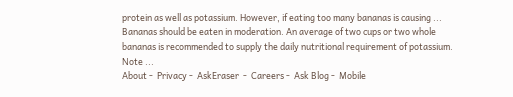protein as well as potassium. However, if eating too many bananas is causing ...
Bananas should be eaten in moderation. An average of two cups or two whole bananas is recommended to supply the daily nutritional requirement of potassium. Note ...
About -  Privacy -  AskEraser  -  Careers -  Ask Blog -  Mobile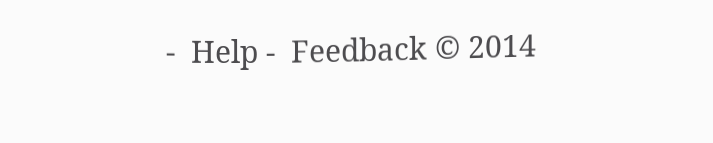-  Help -  Feedback © 2014